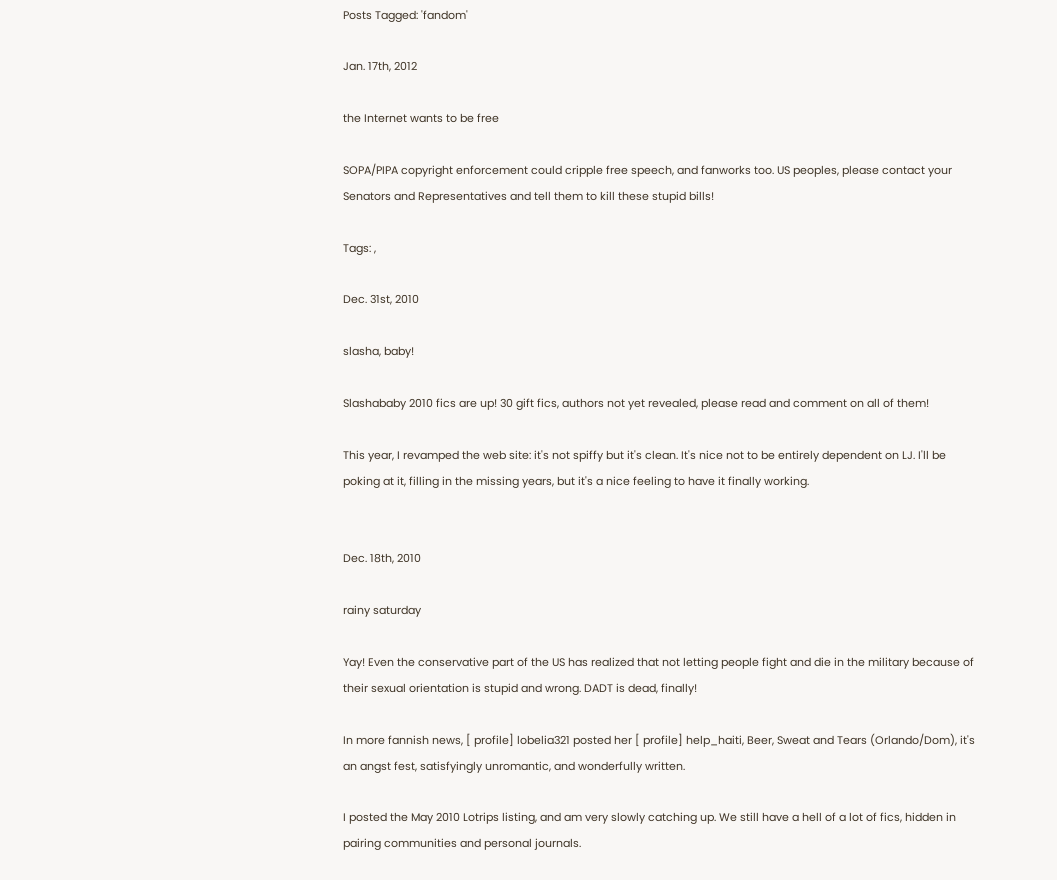Posts Tagged: 'fandom'

Jan. 17th, 2012

the Internet wants to be free

SOPA/PIPA copyright enforcement could cripple free speech, and fanworks too. US peoples, please contact your Senators and Representatives and tell them to kill these stupid bills!

Tags: ,

Dec. 31st, 2010

slasha, baby!

Slashababy 2010 fics are up! 30 gift fics, authors not yet revealed, please read and comment on all of them!

This year, I revamped the web site: it's not spiffy but it's clean. It's nice not to be entirely dependent on LJ. I'll be poking at it, filling in the missing years, but it's a nice feeling to have it finally working.


Dec. 18th, 2010

rainy saturday

Yay! Even the conservative part of the US has realized that not letting people fight and die in the military because of their sexual orientation is stupid and wrong. DADT is dead, finally!

In more fannish news, [ profile] lobelia321 posted her [ profile] help_haiti, Beer, Sweat and Tears (Orlando/Dom), it's an angst fest, satisfyingly unromantic, and wonderfully written.

I posted the May 2010 Lotrips listing, and am very slowly catching up. We still have a hell of a lot of fics, hidden in pairing communities and personal journals.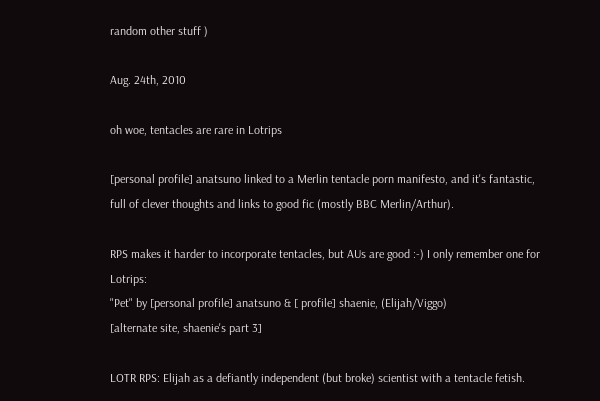random other stuff )

Aug. 24th, 2010

oh woe, tentacles are rare in Lotrips

[personal profile] anatsuno linked to a Merlin tentacle porn manifesto, and it's fantastic, full of clever thoughts and links to good fic (mostly BBC Merlin/Arthur).

RPS makes it harder to incorporate tentacles, but AUs are good :-) I only remember one for Lotrips:
"Pet" by [personal profile] anatsuno & [ profile] shaenie, (Elijah/Viggo)
[alternate site, shaenie's part 3]

LOTR RPS: Elijah as a defiantly independent (but broke) scientist with a tentacle fetish.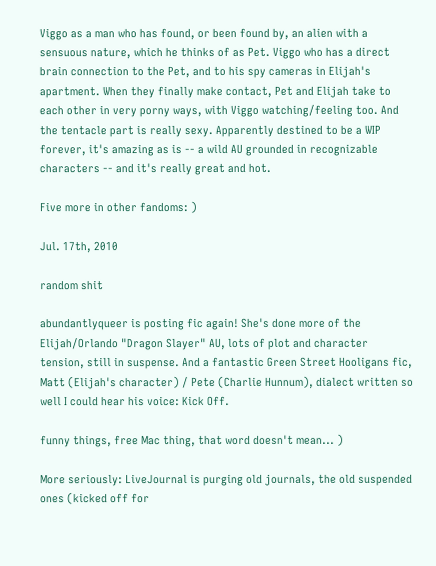Viggo as a man who has found, or been found by, an alien with a sensuous nature, which he thinks of as Pet. Viggo who has a direct brain connection to the Pet, and to his spy cameras in Elijah's apartment. When they finally make contact, Pet and Elijah take to each other in very porny ways, with Viggo watching/feeling too. And the tentacle part is really sexy. Apparently destined to be a WIP forever, it's amazing as is -- a wild AU grounded in recognizable characters -- and it's really great and hot.

Five more in other fandoms: )

Jul. 17th, 2010

random shit

abundantlyqueer is posting fic again! She's done more of the Elijah/Orlando "Dragon Slayer" AU, lots of plot and character tension, still in suspense. And a fantastic Green Street Hooligans fic, Matt (Elijah's character) / Pete (Charlie Hunnum), dialect written so well I could hear his voice: Kick Off.

funny things, free Mac thing, that word doesn't mean... )

More seriously: LiveJournal is purging old journals, the old suspended ones (kicked off for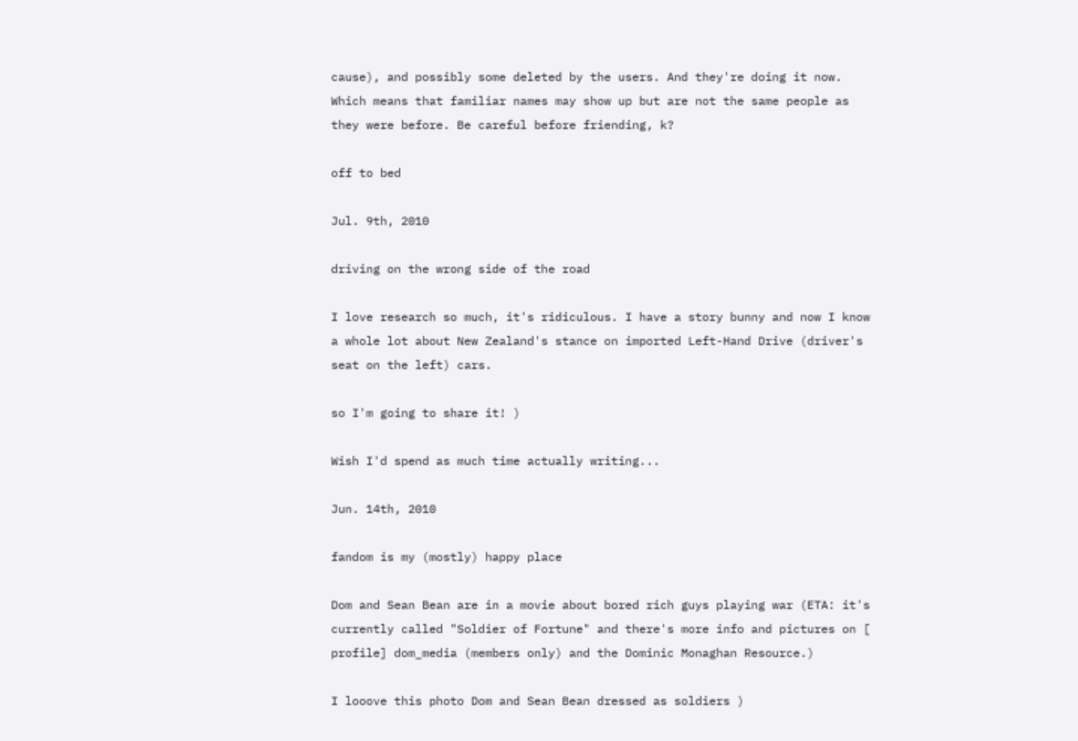cause), and possibly some deleted by the users. And they're doing it now. Which means that familiar names may show up but are not the same people as they were before. Be careful before friending, k?

off to bed

Jul. 9th, 2010

driving on the wrong side of the road

I love research so much, it's ridiculous. I have a story bunny and now I know a whole lot about New Zealand's stance on imported Left-Hand Drive (driver's seat on the left) cars.

so I'm going to share it! )

Wish I'd spend as much time actually writing...

Jun. 14th, 2010

fandom is my (mostly) happy place

Dom and Sean Bean are in a movie about bored rich guys playing war (ETA: it's currently called "Soldier of Fortune" and there's more info and pictures on [ profile] dom_media (members only) and the Dominic Monaghan Resource.)

I looove this photo Dom and Sean Bean dressed as soldiers )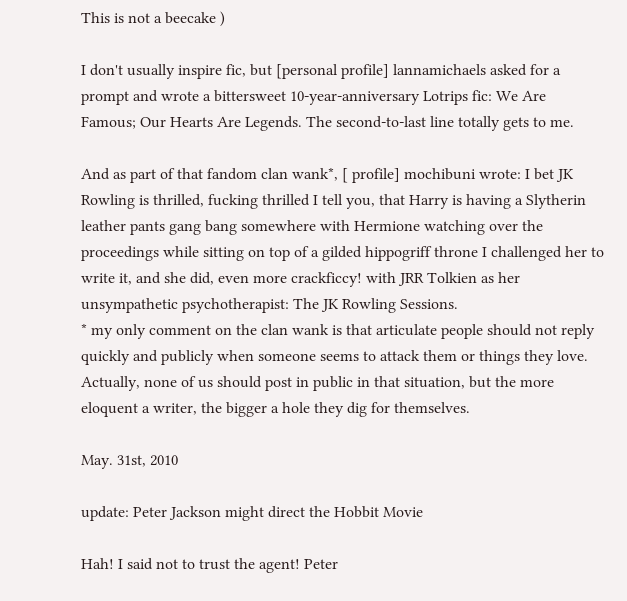This is not a beecake )

I don't usually inspire fic, but [personal profile] lannamichaels asked for a prompt and wrote a bittersweet 10-year-anniversary Lotrips fic: We Are Famous; Our Hearts Are Legends. The second-to-last line totally gets to me.

And as part of that fandom clan wank*, [ profile] mochibuni wrote: I bet JK Rowling is thrilled, fucking thrilled I tell you, that Harry is having a Slytherin leather pants gang bang somewhere with Hermione watching over the proceedings while sitting on top of a gilded hippogriff throne I challenged her to write it, and she did, even more crackficcy! with JRR Tolkien as her unsympathetic psychotherapist: The JK Rowling Sessions.
* my only comment on the clan wank is that articulate people should not reply quickly and publicly when someone seems to attack them or things they love. Actually, none of us should post in public in that situation, but the more eloquent a writer, the bigger a hole they dig for themselves.

May. 31st, 2010

update: Peter Jackson might direct the Hobbit Movie

Hah! I said not to trust the agent! Peter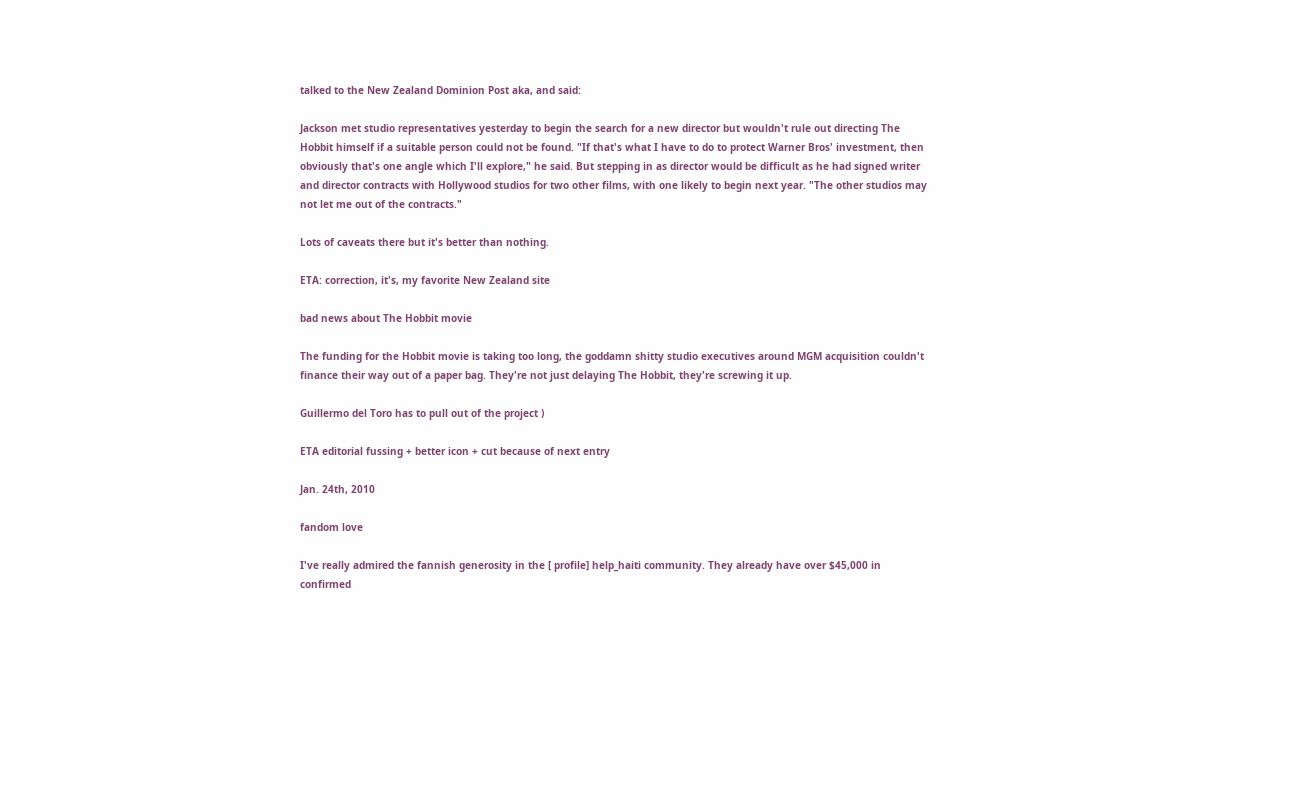talked to the New Zealand Dominion Post aka, and said:

Jackson met studio representatives yesterday to begin the search for a new director but wouldn't rule out directing The Hobbit himself if a suitable person could not be found. "If that's what I have to do to protect Warner Bros' investment, then obviously that's one angle which I'll explore," he said. But stepping in as director would be difficult as he had signed writer and director contracts with Hollywood studios for two other films, with one likely to begin next year. "The other studios may not let me out of the contracts."

Lots of caveats there but it's better than nothing.

ETA: correction, it's, my favorite New Zealand site

bad news about The Hobbit movie

The funding for the Hobbit movie is taking too long, the goddamn shitty studio executives around MGM acquisition couldn't finance their way out of a paper bag. They're not just delaying The Hobbit, they're screwing it up.

Guillermo del Toro has to pull out of the project )

ETA editorial fussing + better icon + cut because of next entry

Jan. 24th, 2010

fandom love

I've really admired the fannish generosity in the [ profile] help_haiti community. They already have over $45,000 in confirmed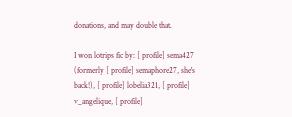donations, and may double that.

I won lotrips fic by: [ profile] sema427 (formerly [ profile] semaphore27, she's back!), [ profile] lobelia321, [ profile] v_angelique, [ profile]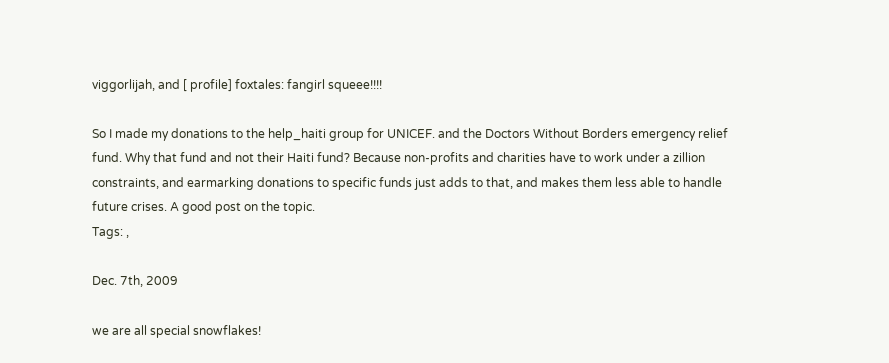viggorlijah, and [ profile] foxtales: fangirl squeee!!!!

So I made my donations to the help_haiti group for UNICEF. and the Doctors Without Borders emergency relief fund. Why that fund and not their Haiti fund? Because non-profits and charities have to work under a zillion constraints, and earmarking donations to specific funds just adds to that, and makes them less able to handle future crises. A good post on the topic.
Tags: ,

Dec. 7th, 2009

we are all special snowflakes!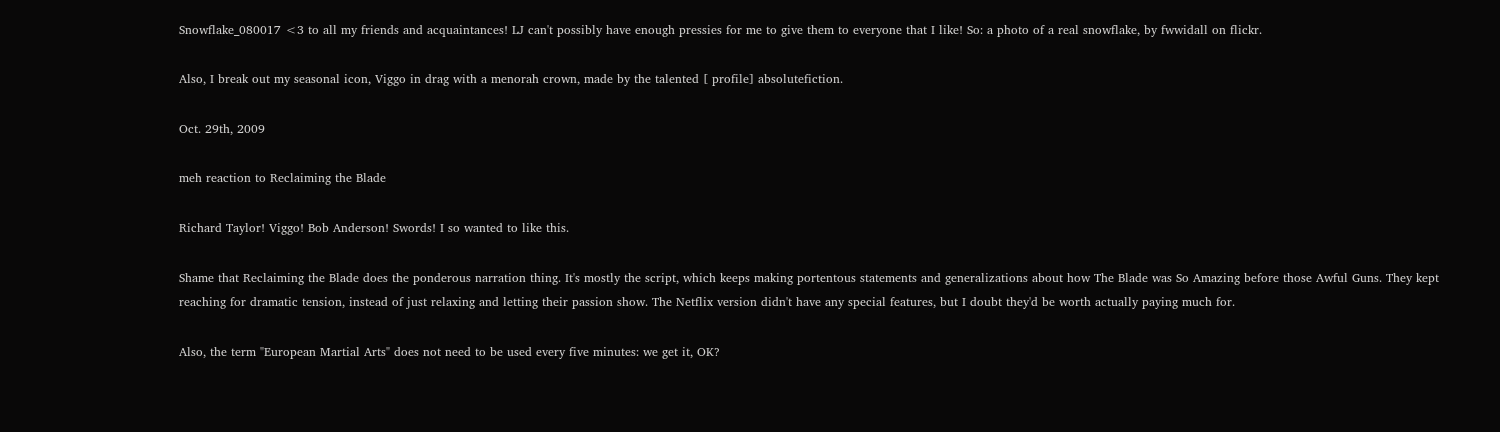Snowflake_080017 <3 to all my friends and acquaintances! LJ can't possibly have enough pressies for me to give them to everyone that I like! So: a photo of a real snowflake, by fwwidall on flickr.

Also, I break out my seasonal icon, Viggo in drag with a menorah crown, made by the talented [ profile] absolutefiction.

Oct. 29th, 2009

meh reaction to Reclaiming the Blade

Richard Taylor! Viggo! Bob Anderson! Swords! I so wanted to like this.

Shame that Reclaiming the Blade does the ponderous narration thing. It's mostly the script, which keeps making portentous statements and generalizations about how The Blade was So Amazing before those Awful Guns. They kept reaching for dramatic tension, instead of just relaxing and letting their passion show. The Netflix version didn't have any special features, but I doubt they'd be worth actually paying much for.

Also, the term "European Martial Arts" does not need to be used every five minutes: we get it, OK?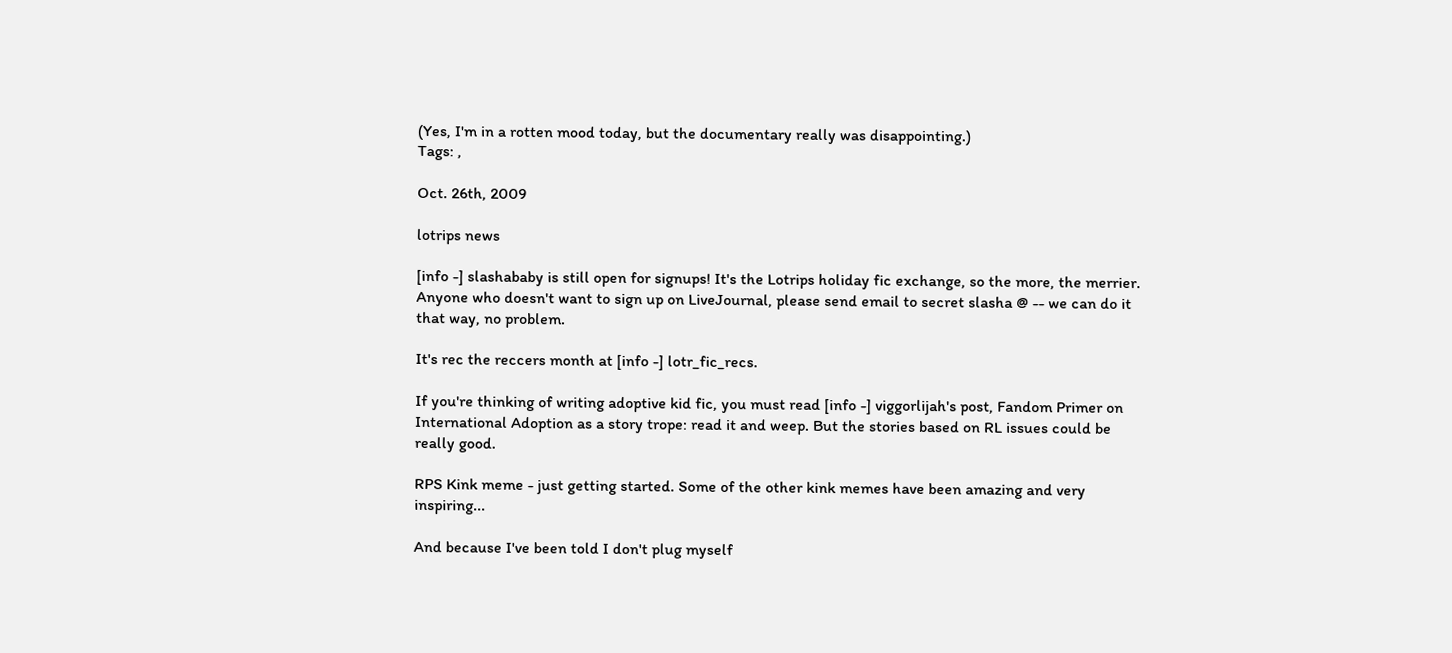(Yes, I'm in a rotten mood today, but the documentary really was disappointing.)
Tags: ,

Oct. 26th, 2009

lotrips news

[info -] slashababy is still open for signups! It's the Lotrips holiday fic exchange, so the more, the merrier. Anyone who doesn't want to sign up on LiveJournal, please send email to secret slasha @ -- we can do it that way, no problem.

It's rec the reccers month at [info -] lotr_fic_recs.

If you're thinking of writing adoptive kid fic, you must read [info -] viggorlijah's post, Fandom Primer on International Adoption as a story trope: read it and weep. But the stories based on RL issues could be really good.

RPS Kink meme - just getting started. Some of the other kink memes have been amazing and very inspiring...

And because I've been told I don't plug myself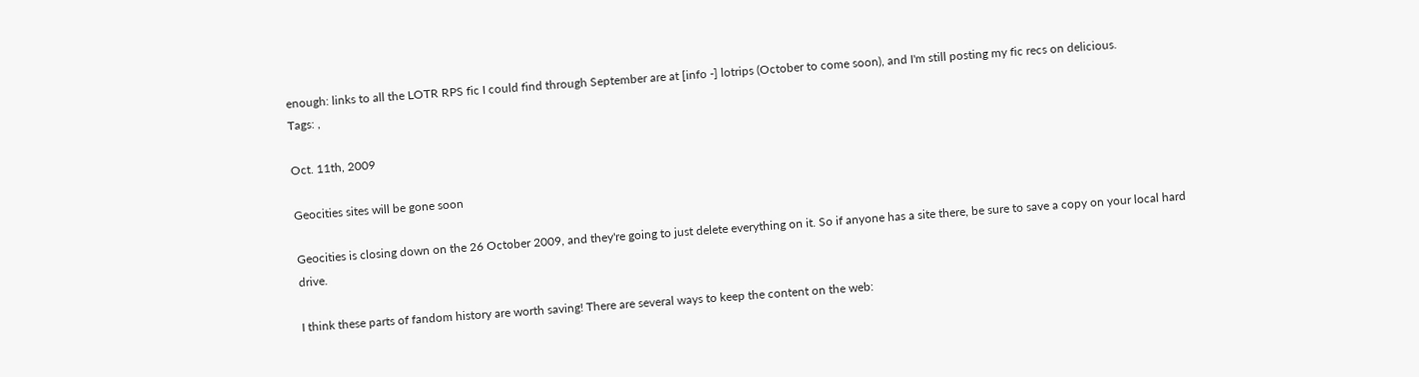enough: links to all the LOTR RPS fic I could find through September are at [info -] lotrips (October to come soon), and I'm still posting my fic recs on delicious.
Tags: ,

Oct. 11th, 2009

Geocities sites will be gone soon

Geocities is closing down on the 26 October 2009, and they're going to just delete everything on it. So if anyone has a site there, be sure to save a copy on your local hard drive.

I think these parts of fandom history are worth saving! There are several ways to keep the content on the web: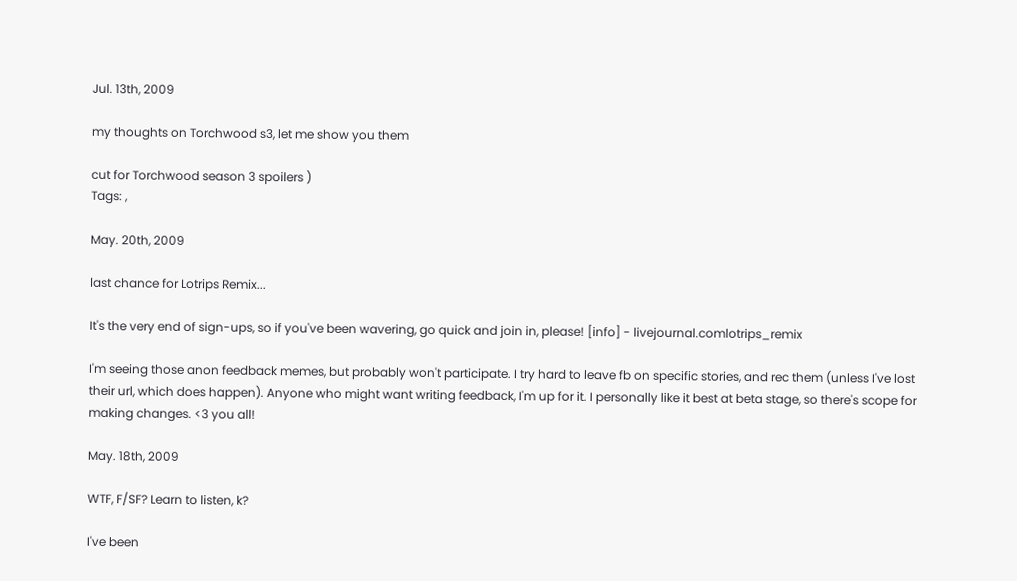Jul. 13th, 2009

my thoughts on Torchwood s3, let me show you them

cut for Torchwood season 3 spoilers )
Tags: ,

May. 20th, 2009

last chance for Lotrips Remix...

It's the very end of sign-ups, so if you've been wavering, go quick and join in, please! [info] - livejournal.comlotrips_remix

I'm seeing those anon feedback memes, but probably won't participate. I try hard to leave fb on specific stories, and rec them (unless I've lost their url, which does happen). Anyone who might want writing feedback, I'm up for it. I personally like it best at beta stage, so there's scope for making changes. <3 you all!

May. 18th, 2009

WTF, F/SF? Learn to listen, k?

I've been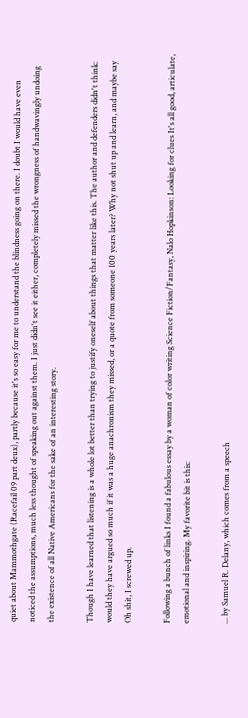quiet about Mammothgate (Racefail 09 part deux), partly because it's so easy for me to understand the blindness going on there. I doubt I would have even noticed the assumptions, much less thought of speaking out against them. I just didn't see it either, completely missed the wrongness of handwavingly undoing the existence of all Native Americans for the sake of an interesting story.

Though I have learned that listening is a whole lot better than trying to justify oneself about things that matter like this. The author and defenders didn't think: would they have argued so much if it was a huge anachronism they missed, or a quote from someone 100 years later? Why not shut up and learn, and maybe say Oh shit, I screwed up.

Following a bunch of links I found a fabulous essay by a woman of color writing Science Fiction/Fantasy, Nalo Hopkinson: Looking for clues It's all good, articulate, emotional and inspiring. My favorite bit is this:

... by Samuel R. Delany, which comes from a speech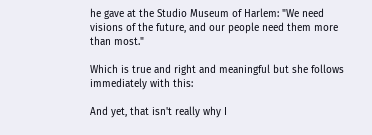he gave at the Studio Museum of Harlem: "We need visions of the future, and our people need them more than most."

Which is true and right and meaningful but she follows immediately with this:

And yet, that isn't really why I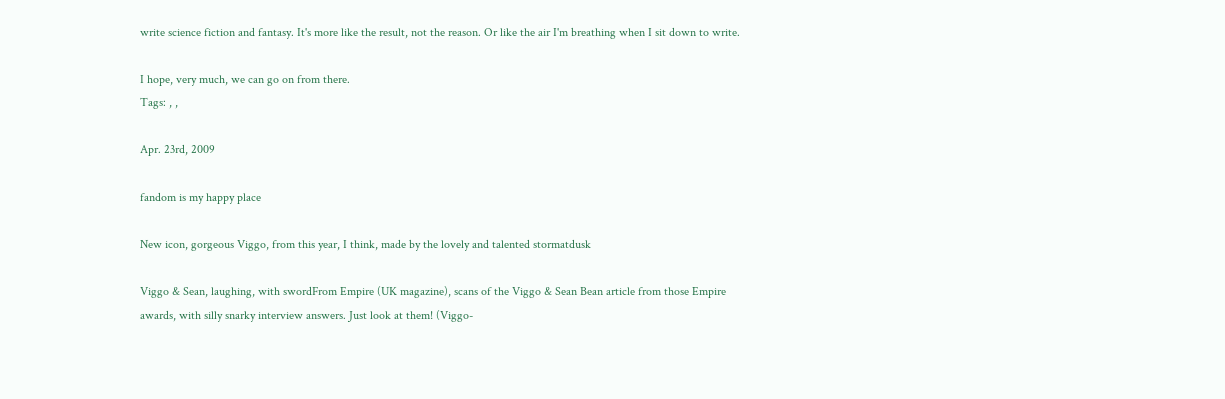write science fiction and fantasy. It's more like the result, not the reason. Or like the air I'm breathing when I sit down to write.

I hope, very much, we can go on from there.
Tags: , ,

Apr. 23rd, 2009

fandom is my happy place

New icon, gorgeous Viggo, from this year, I think, made by the lovely and talented stormatdusk

Viggo & Sean, laughing, with swordFrom Empire (UK magazine), scans of the Viggo & Sean Bean article from those Empire awards, with silly snarky interview answers. Just look at them! (Viggo-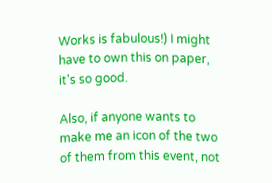Works is fabulous!) I might have to own this on paper, it's so good.

Also, if anyone wants to make me an icon of the two of them from this event, not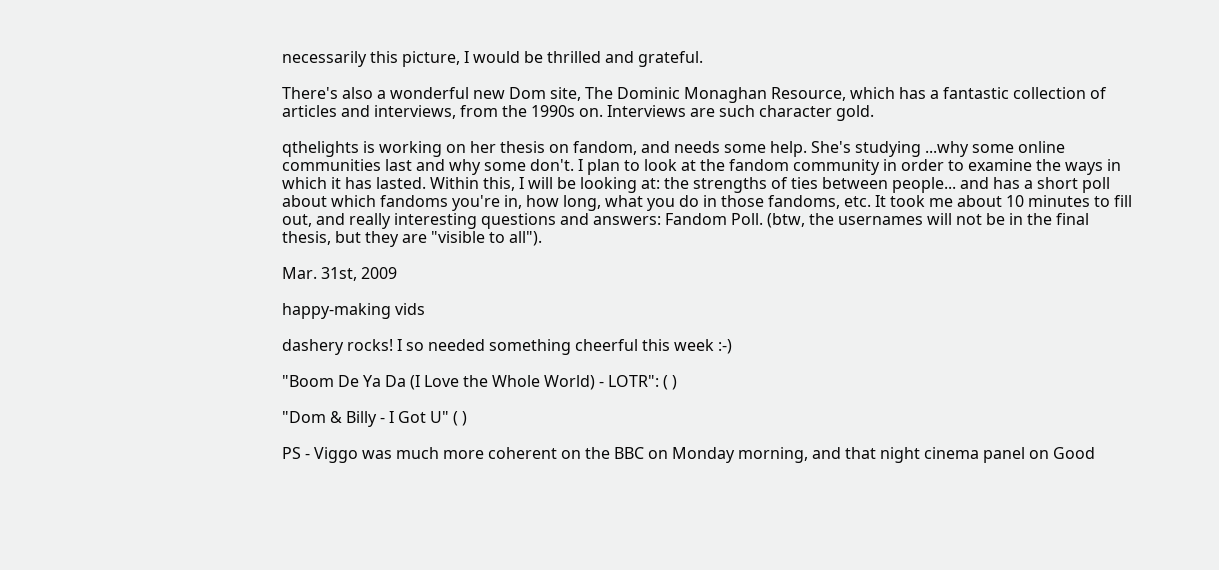necessarily this picture, I would be thrilled and grateful.

There's also a wonderful new Dom site, The Dominic Monaghan Resource, which has a fantastic collection of articles and interviews, from the 1990s on. Interviews are such character gold.

qthelights is working on her thesis on fandom, and needs some help. She's studying ...why some online communities last and why some don't. I plan to look at the fandom community in order to examine the ways in which it has lasted. Within this, I will be looking at: the strengths of ties between people... and has a short poll about which fandoms you're in, how long, what you do in those fandoms, etc. It took me about 10 minutes to fill out, and really interesting questions and answers: Fandom Poll. (btw, the usernames will not be in the final thesis, but they are "visible to all").

Mar. 31st, 2009

happy-making vids

dashery rocks! I so needed something cheerful this week :-)

"Boom De Ya Da (I Love the Whole World) - LOTR": ( )

"Dom & Billy - I Got U" ( )

PS - Viggo was much more coherent on the BBC on Monday morning, and that night cinema panel on Good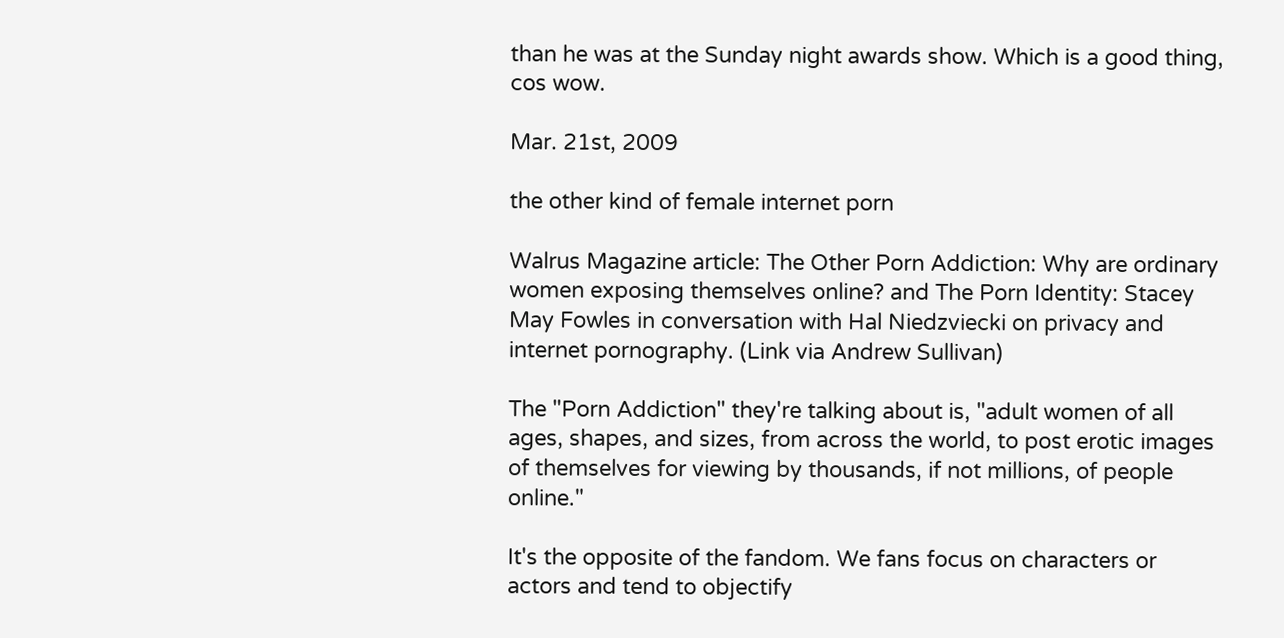than he was at the Sunday night awards show. Which is a good thing, cos wow.

Mar. 21st, 2009

the other kind of female internet porn

Walrus Magazine article: The Other Porn Addiction: Why are ordinary women exposing themselves online? and The Porn Identity: Stacey May Fowles in conversation with Hal Niedzviecki on privacy and internet pornography. (Link via Andrew Sullivan)

The "Porn Addiction" they're talking about is, "adult women of all ages, shapes, and sizes, from across the world, to post erotic images of themselves for viewing by thousands, if not millions, of people online."

It's the opposite of the fandom. We fans focus on characters or actors and tend to objectify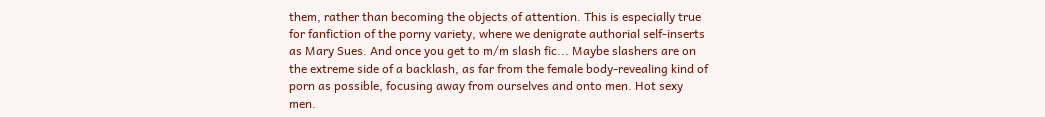them, rather than becoming the objects of attention. This is especially true for fanfiction of the porny variety, where we denigrate authorial self-inserts as Mary Sues. And once you get to m/m slash fic... Maybe slashers are on the extreme side of a backlash, as far from the female body-revealing kind of porn as possible, focusing away from ourselves and onto men. Hot sexy men.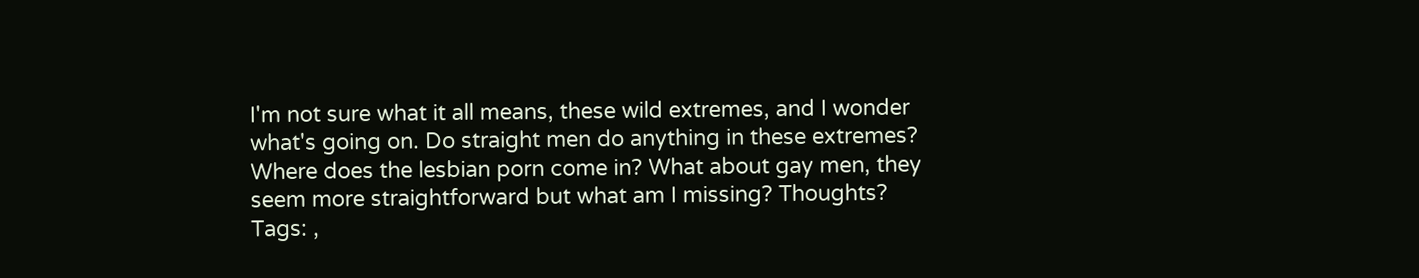I'm not sure what it all means, these wild extremes, and I wonder what's going on. Do straight men do anything in these extremes? Where does the lesbian porn come in? What about gay men, they seem more straightforward but what am I missing? Thoughts?
Tags: ,